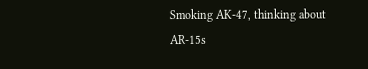Smoking AK-47, thinking about AR-15s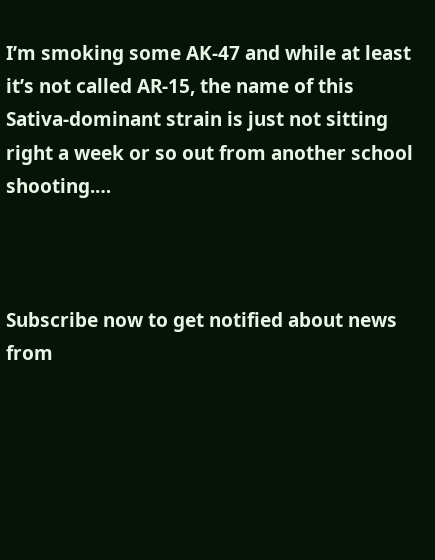I’m smoking some AK-47 and while at least it’s not called AR-15, the name of this Sativa-dominant strain is just not sitting right a week or so out from another school shooting.…



Subscribe now to get notified about news from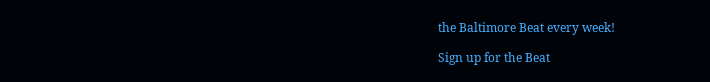the Baltimore Beat every week!

Sign up for the Beat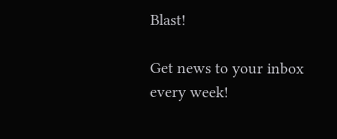Blast!

Get news to your inbox every week!